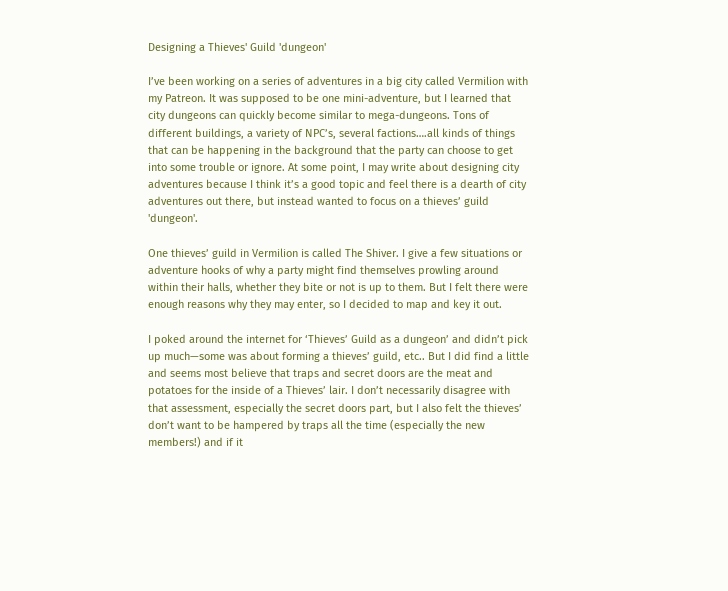Designing a Thieves' Guild 'dungeon'

I’ve been working on a series of adventures in a big city called Vermilion with my Patreon. It was supposed to be one mini-adventure, but I learned that city dungeons can quickly become similar to mega-dungeons. Tons of different buildings, a variety of NPC’s, several factions….all kinds of things that can be happening in the background that the party can choose to get into some trouble or ignore. At some point, I may write about designing city adventures because I think it’s a good topic and feel there is a dearth of city adventures out there, but instead wanted to focus on a thieves’ guild 'dungeon'.

One thieves’ guild in Vermilion is called The Shiver. I give a few situations or adventure hooks of why a party might find themselves prowling around within their halls, whether they bite or not is up to them. But I felt there were enough reasons why they may enter, so I decided to map and key it out.

I poked around the internet for ‘Thieves’ Guild as a dungeon’ and didn’t pick up much—some was about forming a thieves’ guild, etc.. But I did find a little and seems most believe that traps and secret doors are the meat and potatoes for the inside of a Thieves’ lair. I don’t necessarily disagree with that assessment, especially the secret doors part, but I also felt the thieves’ don’t want to be hampered by traps all the time (especially the new members!) and if it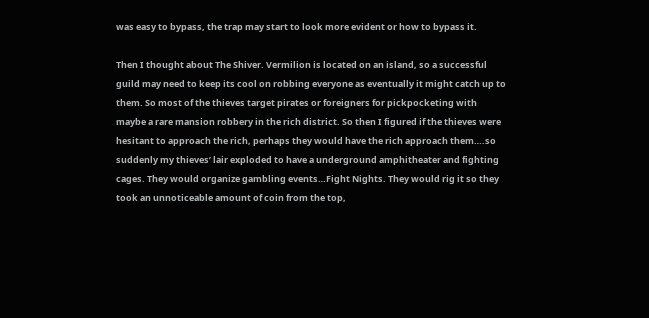was easy to bypass, the trap may start to look more evident or how to bypass it.

Then I thought about The Shiver. Vermilion is located on an island, so a successful guild may need to keep its cool on robbing everyone as eventually it might catch up to them. So most of the thieves target pirates or foreigners for pickpocketing with maybe a rare mansion robbery in the rich district. So then I figured if the thieves were hesitant to approach the rich, perhaps they would have the rich approach them….so suddenly my thieves’ lair exploded to have a underground amphitheater and fighting cages. They would organize gambling events…Fight Nights. They would rig it so they took an unnoticeable amount of coin from the top,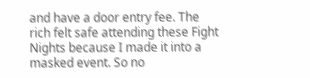and have a door entry fee. The rich felt safe attending these Fight Nights because I made it into a masked event. So no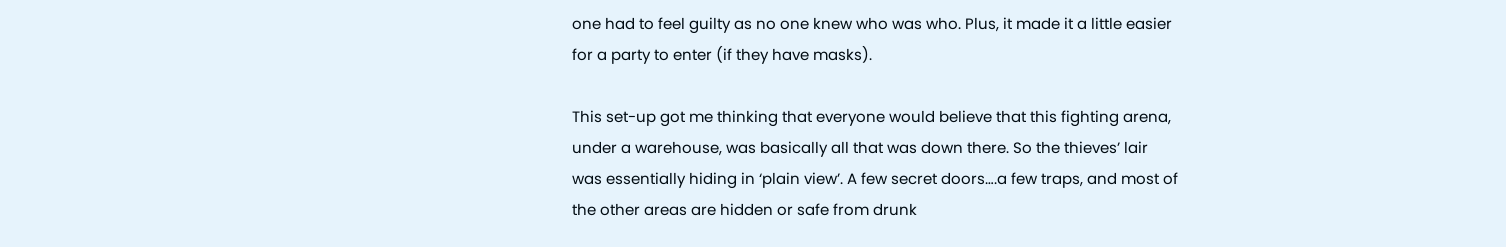one had to feel guilty as no one knew who was who. Plus, it made it a little easier for a party to enter (if they have masks).

This set-up got me thinking that everyone would believe that this fighting arena, under a warehouse, was basically all that was down there. So the thieves’ lair was essentially hiding in ‘plain view’. A few secret doors….a few traps, and most of the other areas are hidden or safe from drunk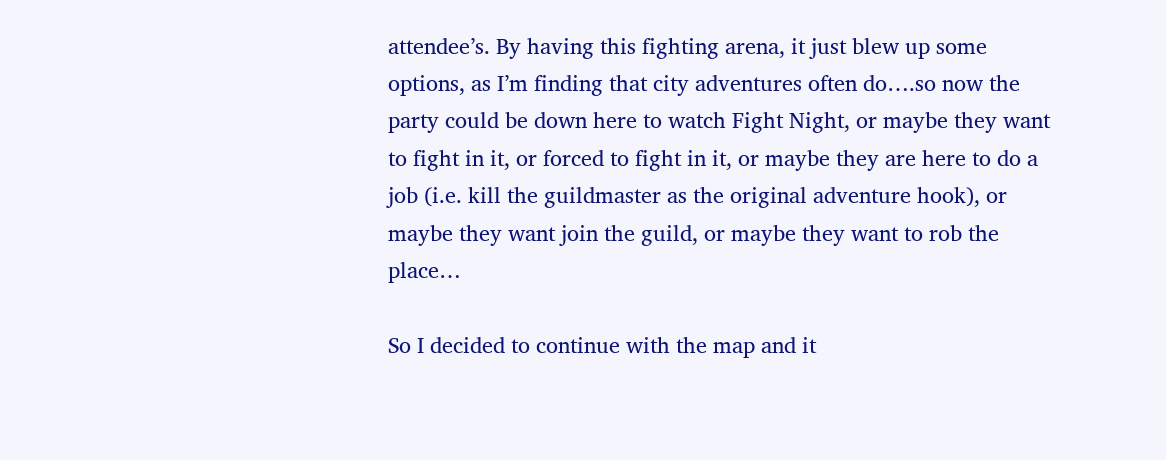attendee’s. By having this fighting arena, it just blew up some options, as I’m finding that city adventures often do….so now the party could be down here to watch Fight Night, or maybe they want to fight in it, or forced to fight in it, or maybe they are here to do a job (i.e. kill the guildmaster as the original adventure hook), or maybe they want join the guild, or maybe they want to rob the place…

So I decided to continue with the map and it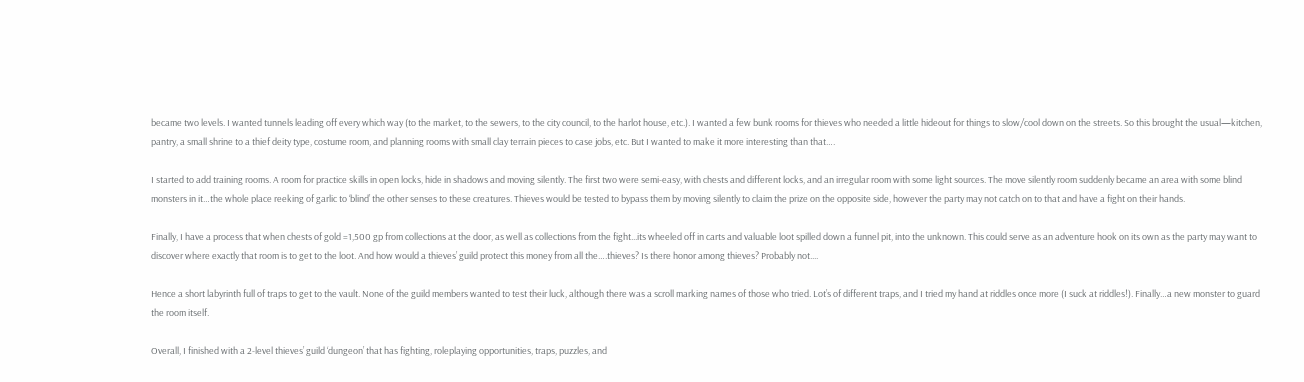became two levels. I wanted tunnels leading off every which way (to the market, to the sewers, to the city council, to the harlot house, etc.). I wanted a few bunk rooms for thieves who needed a little hideout for things to slow/cool down on the streets. So this brought the usual—kitchen, pantry, a small shrine to a thief deity type, costume room, and planning rooms with small clay terrain pieces to case jobs, etc. But I wanted to make it more interesting than that….

I started to add training rooms. A room for practice skills in open locks, hide in shadows and moving silently. The first two were semi-easy, with chests and different locks, and an irregular room with some light sources. The move silently room suddenly became an area with some blind monsters in it…the whole place reeking of garlic to ‘blind’ the other senses to these creatures. Thieves would be tested to bypass them by moving silently to claim the prize on the opposite side, however the party may not catch on to that and have a fight on their hands.

Finally, I have a process that when chests of gold =1,500 gp from collections at the door, as well as collections from the fight...its wheeled off in carts and valuable loot spilled down a funnel pit, into the unknown. This could serve as an adventure hook on its own as the party may want to discover where exactly that room is to get to the loot. And how would a thieves’ guild protect this money from all the….thieves? Is there honor among thieves? Probably not....

Hence a short labyrinth full of traps to get to the vault. None of the guild members wanted to test their luck, although there was a scroll marking names of those who tried. Lot’s of different traps, and I tried my hand at riddles once more (I suck at riddles!). Finally…a new monster to guard the room itself.

Overall, I finished with a 2-level thieves’ guild ‘dungeon’ that has fighting, roleplaying opportunities, traps, puzzles, and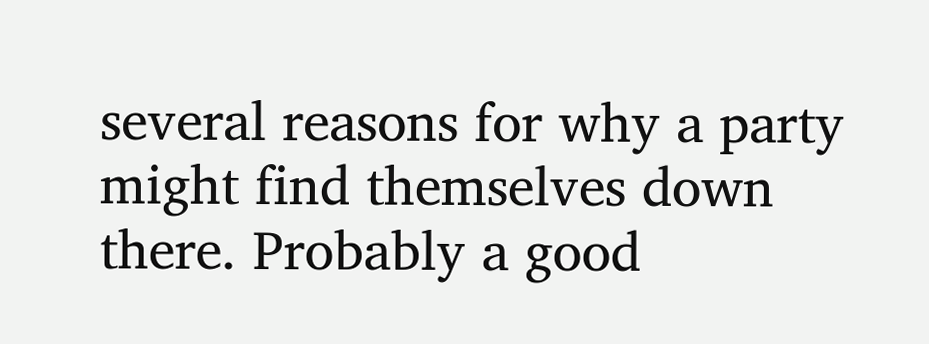several reasons for why a party might find themselves down there. Probably a good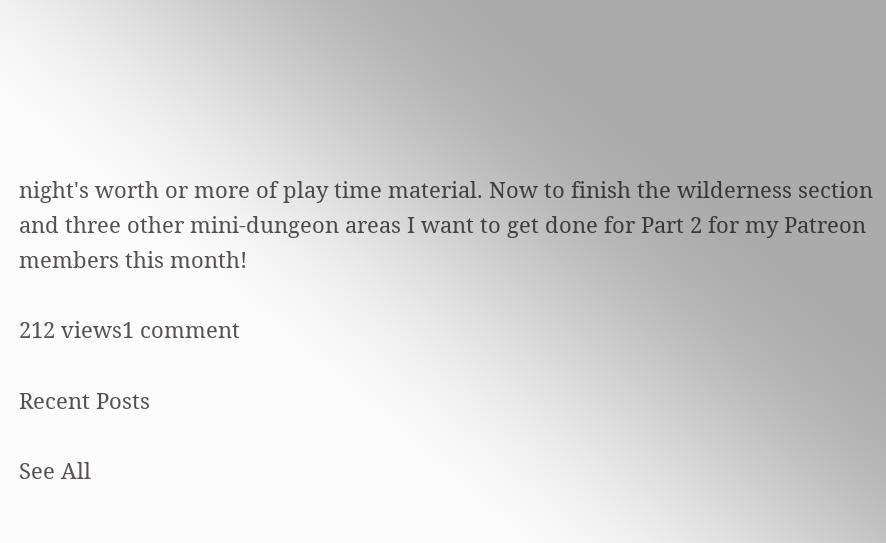night's worth or more of play time material. Now to finish the wilderness section and three other mini-dungeon areas I want to get done for Part 2 for my Patreon members this month!

212 views1 comment

Recent Posts

See All